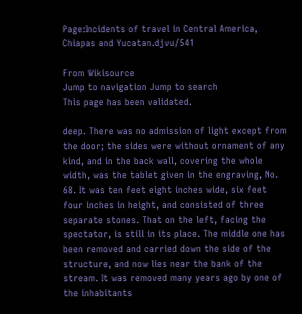Page:Incidents of travel in Central America, Chiapas and Yucatan.djvu/541

From Wikisource
Jump to navigation Jump to search
This page has been validated.

deep. There was no admission of light except from the door; the sides were without ornament of any kind, and in the back wall, covering the whole width, was the tablet given in the engraving, No. 68. It was ten feet eight inches wide, six feet four inches in height, and consisted of three separate stones. That on the left, facing the spectator, is still in its place. The middle one has been removed and carried down the side of the structure, and now lies near the bank of the stream. It was removed many years ago by one of the inhabitants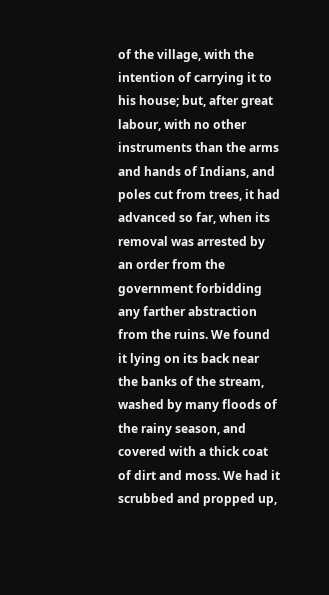of the village, with the intention of carrying it to his house; but, after great labour, with no other instruments than the arms and hands of Indians, and poles cut from trees, it had advanced so far, when its removal was arrested by an order from the government forbidding any farther abstraction from the ruins. We found it lying on its back near the banks of the stream, washed by many floods of the rainy season, and covered with a thick coat of dirt and moss. We had it scrubbed and propped up,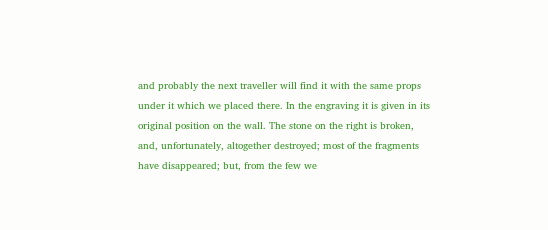and probably the next traveller will find it with the same props under it which we placed there. In the engraving it is given in its original position on the wall. The stone on the right is broken, and, unfortunately, altogether destroyed; most of the fragments have disappeared; but, from the few we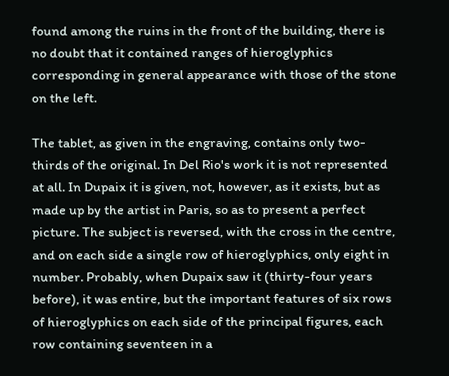found among the ruins in the front of the building, there is no doubt that it contained ranges of hieroglyphics corresponding in general appearance with those of the stone on the left.

The tablet, as given in the engraving, contains only two-thirds of the original. In Del Rio's work it is not represented at all. In Dupaix it is given, not, however, as it exists, but as made up by the artist in Paris, so as to present a perfect picture. The subject is reversed, with the cross in the centre, and on each side a single row of hieroglyphics, only eight in number. Probably, when Dupaix saw it (thirty-four years before), it was entire, but the important features of six rows of hieroglyphics on each side of the principal figures, each row containing seventeen in a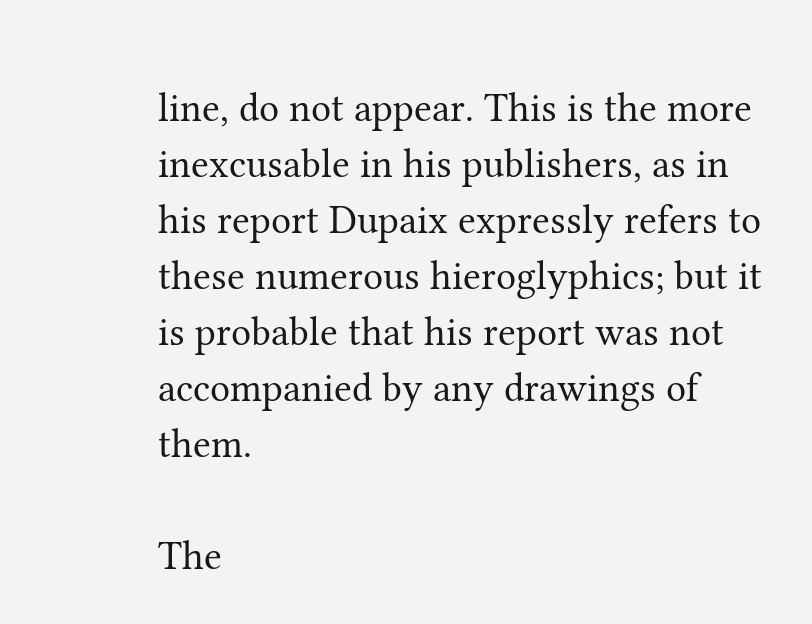line, do not appear. This is the more inexcusable in his publishers, as in his report Dupaix expressly refers to these numerous hieroglyphics; but it is probable that his report was not accompanied by any drawings of them.

The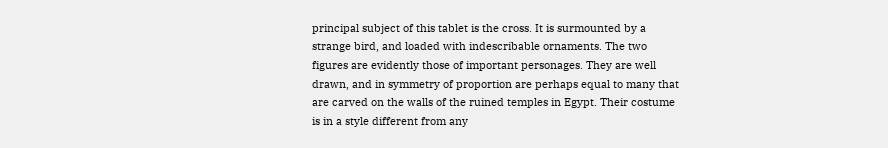principal subject of this tablet is the cross. It is surmounted by a strange bird, and loaded with indescribable ornaments. The two figures are evidently those of important personages. They are well drawn, and in symmetry of proportion are perhaps equal to many that are carved on the walls of the ruined temples in Egypt. Their costume is in a style different from any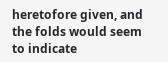heretofore given, and the folds would seem to indicate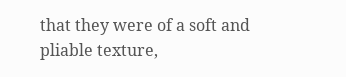that they were of a soft and pliable texture,